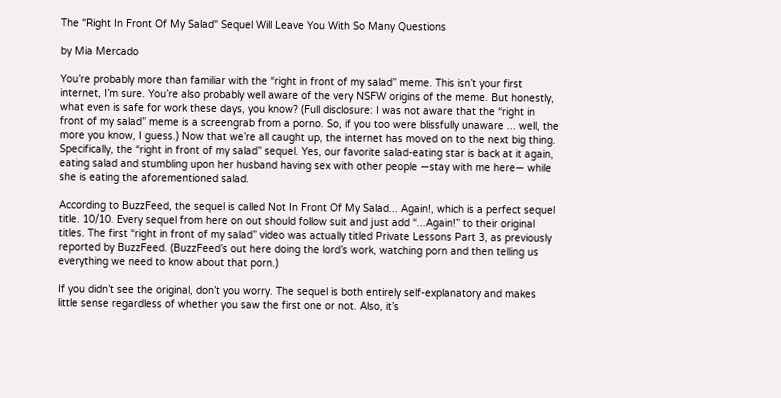The "Right In Front Of My Salad" Sequel Will Leave You With So Many Questions

by Mia Mercado

You’re probably more than familiar with the “right in front of my salad” meme. This isn’t your first internet, I’m sure. You’re also probably well aware of the very NSFW origins of the meme. But honestly, what even is safe for work these days, you know? (Full disclosure: I was not aware that the “right in front of my salad” meme is a screengrab from a porno. So, if you too were blissfully unaware ... well, the more you know, I guess.) Now that we’re all caught up, the internet has moved on to the next big thing. Specifically, the “right in front of my salad” sequel. Yes, our favorite salad-eating star is back at it again, eating salad and stumbling upon her husband having sex with other people —stay with me here— while she is eating the aforementioned salad.

According to BuzzFeed, the sequel is called Not In Front Of My Salad... Again!, which is a perfect sequel title. 10/10. Every sequel from here on out should follow suit and just add “...Again!” to their original titles. The first “right in front of my salad” video was actually titled Private Lessons Part 3, as previously reported by BuzzFeed. (BuzzFeed’s out here doing the lord’s work, watching porn and then telling us everything we need to know about that porn.)

If you didn’t see the original, don’t you worry. The sequel is both entirely self-explanatory and makes little sense regardless of whether you saw the first one or not. Also, it’s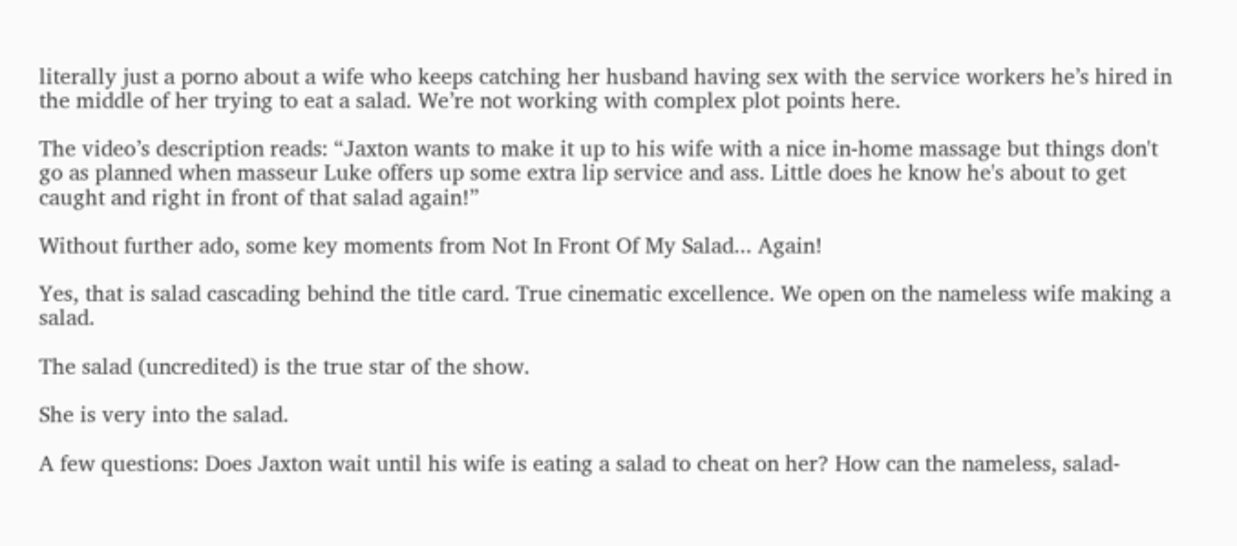literally just a porno about a wife who keeps catching her husband having sex with the service workers he’s hired in the middle of her trying to eat a salad. We’re not working with complex plot points here.

The video’s description reads: “Jaxton wants to make it up to his wife with a nice in-home massage but things don't go as planned when masseur Luke offers up some extra lip service and ass. Little does he know he's about to get caught and right in front of that salad again!”

Without further ado, some key moments from Not In Front Of My Salad... Again!

Yes, that is salad cascading behind the title card. True cinematic excellence. We open on the nameless wife making a salad.

The salad (uncredited) is the true star of the show.

She is very into the salad.

A few questions: Does Jaxton wait until his wife is eating a salad to cheat on her? How can the nameless, salad-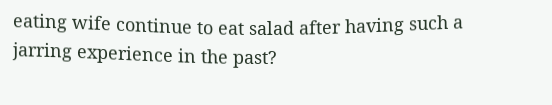eating wife continue to eat salad after having such a jarring experience in the past?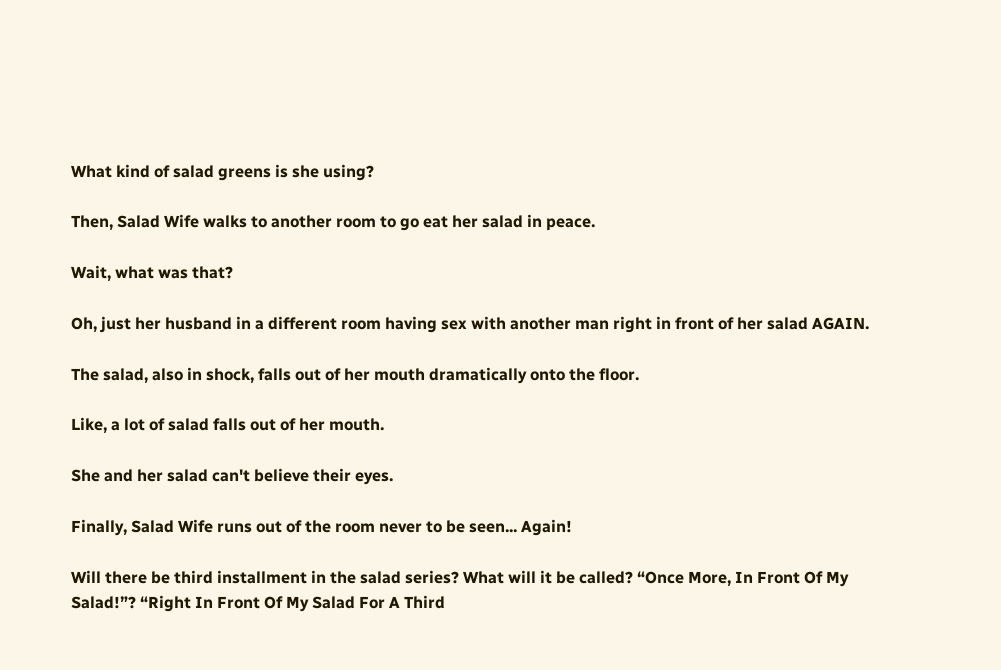What kind of salad greens is she using?

Then, Salad Wife walks to another room to go eat her salad in peace.

Wait, what was that?

Oh, just her husband in a different room having sex with another man right in front of her salad AGAIN.

The salad, also in shock, falls out of her mouth dramatically onto the floor.

Like, a lot of salad falls out of her mouth.

She and her salad can't believe their eyes.

Finally, Salad Wife runs out of the room never to be seen... Again!

Will there be third installment in the salad series? What will it be called? “Once More, In Front Of My Salad!”? “Right In Front Of My Salad For A Third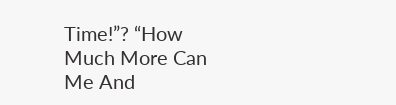Time!”? “How Much More Can Me And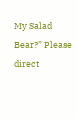My Salad Bear?” Please direct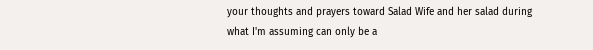your thoughts and prayers toward Salad Wife and her salad during what I'm assuming can only be a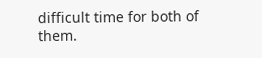difficult time for both of them.